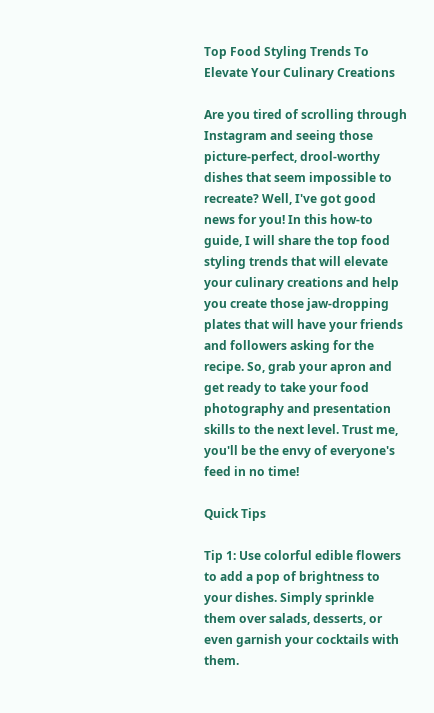Top Food Styling Trends To Elevate Your Culinary Creations

Are you tired of scrolling through Instagram and seeing those picture-perfect, drool-worthy dishes that seem impossible to recreate? Well, I've got good news for you! In this how-to guide, I will share the top food styling trends that will elevate your culinary creations and help you create those jaw-dropping plates that will have your friends and followers asking for the recipe. So, grab your apron and get ready to take your food photography and presentation skills to the next level. Trust me, you'll be the envy of everyone's feed in no time!

Quick Tips

Tip 1: Use colorful edible flowers to add a pop of brightness to your dishes. Simply sprinkle them over salads, desserts, or even garnish your cocktails with them.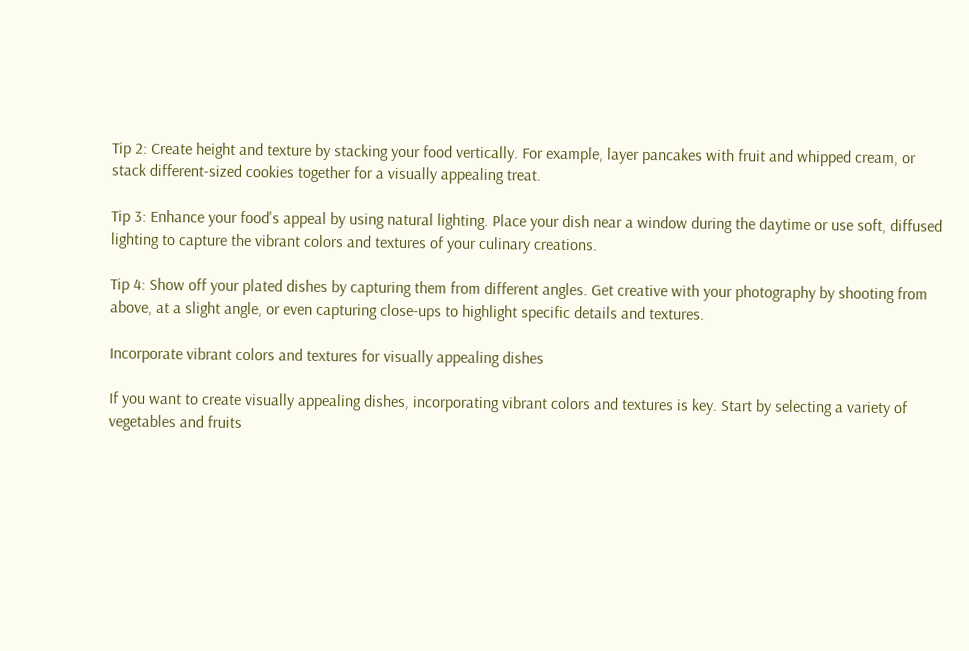Tip 2: Create height and texture by stacking your food vertically. For example, layer pancakes with fruit and whipped cream, or stack different-sized cookies together for a visually appealing treat.

Tip 3: Enhance your food's appeal by using natural lighting. Place your dish near a window during the daytime or use soft, diffused lighting to capture the vibrant colors and textures of your culinary creations.

Tip 4: Show off your plated dishes by capturing them from different angles. Get creative with your photography by shooting from above, at a slight angle, or even capturing close-ups to highlight specific details and textures.

Incorporate vibrant colors and textures for visually appealing dishes

If you want to create visually appealing dishes, incorporating vibrant colors and textures is key. Start by selecting a variety of vegetables and fruits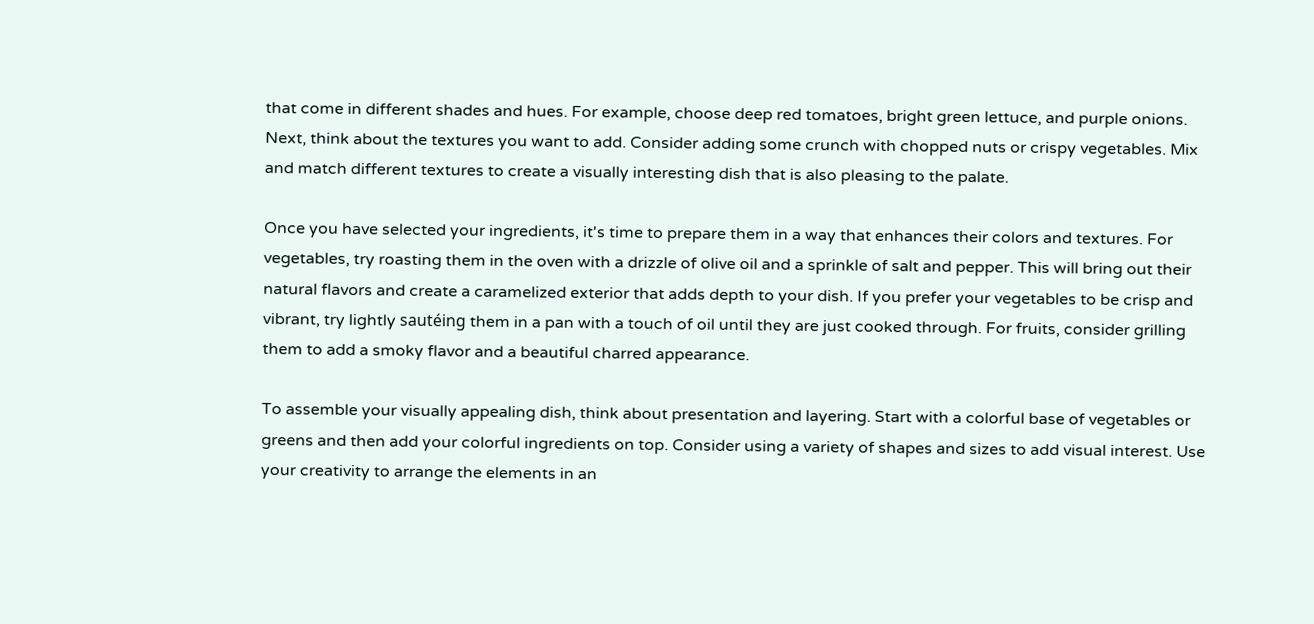that come in different shades and hues. For example, choose deep red tomatoes, bright green lettuce, and purple onions. Next, think about the textures you want to add. Consider adding some crunch with chopped nuts or crispy vegetables. Mix and match different textures to create a visually interesting dish that is also pleasing to the palate.

Once you have selected your ingredients, it's time to prepare them in a way that enhances their colors and textures. For vegetables, try roasting them in the oven with a drizzle of olive oil and a sprinkle of salt and pepper. This will bring out their natural flavors and create a caramelized exterior that adds depth to your dish. If you prefer your vegetables to be crisp and vibrant, try lightly sautéing them in a pan with a touch of oil until they are just cooked through. For fruits, consider grilling them to add a smoky flavor and a beautiful charred appearance.

To assemble your visually appealing dish, think about presentation and layering. Start with a colorful base of vegetables or greens and then add your colorful ingredients on top. Consider using a variety of shapes and sizes to add visual interest. Use your creativity to arrange the elements in an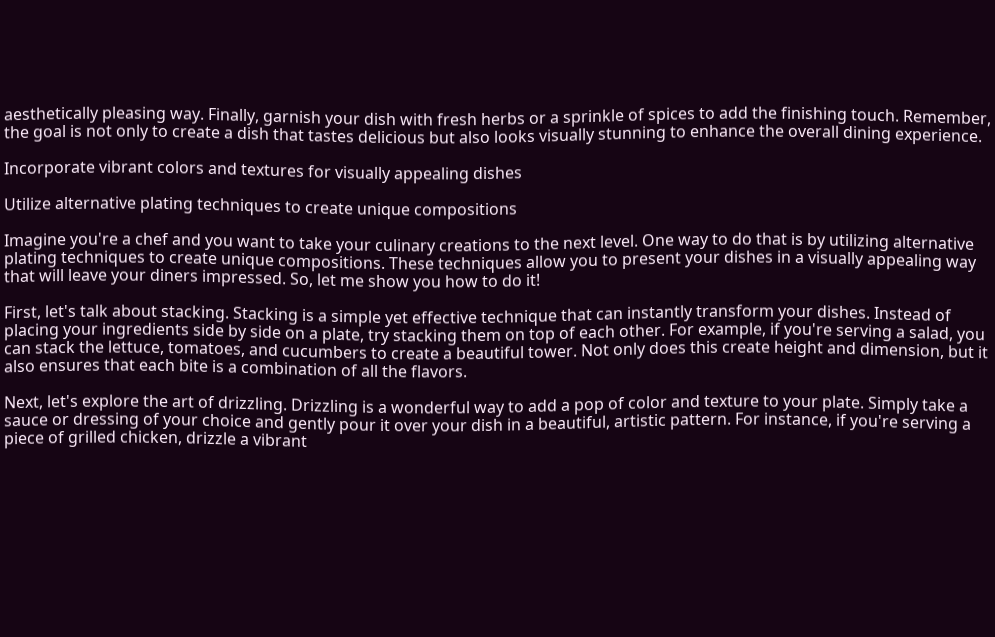aesthetically pleasing way. Finally, garnish your dish with fresh herbs or a sprinkle of spices to add the finishing touch. Remember, the goal is not only to create a dish that tastes delicious but also looks visually stunning to enhance the overall dining experience.

Incorporate vibrant colors and textures for visually appealing dishes

Utilize alternative plating techniques to create unique compositions

Imagine you're a chef and you want to take your culinary creations to the next level. One way to do that is by utilizing alternative plating techniques to create unique compositions. These techniques allow you to present your dishes in a visually appealing way that will leave your diners impressed. So, let me show you how to do it!

First, let's talk about stacking. Stacking is a simple yet effective technique that can instantly transform your dishes. Instead of placing your ingredients side by side on a plate, try stacking them on top of each other. For example, if you're serving a salad, you can stack the lettuce, tomatoes, and cucumbers to create a beautiful tower. Not only does this create height and dimension, but it also ensures that each bite is a combination of all the flavors.

Next, let's explore the art of drizzling. Drizzling is a wonderful way to add a pop of color and texture to your plate. Simply take a sauce or dressing of your choice and gently pour it over your dish in a beautiful, artistic pattern. For instance, if you're serving a piece of grilled chicken, drizzle a vibrant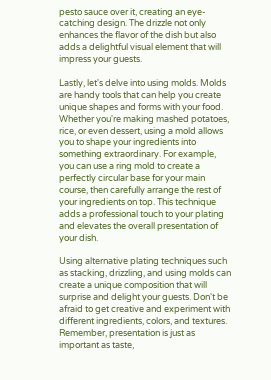pesto sauce over it, creating an eye-catching design. The drizzle not only enhances the flavor of the dish but also adds a delightful visual element that will impress your guests.

Lastly, let's delve into using molds. Molds are handy tools that can help you create unique shapes and forms with your food. Whether you're making mashed potatoes, rice, or even dessert, using a mold allows you to shape your ingredients into something extraordinary. For example, you can use a ring mold to create a perfectly circular base for your main course, then carefully arrange the rest of your ingredients on top. This technique adds a professional touch to your plating and elevates the overall presentation of your dish.

Using alternative plating techniques such as stacking, drizzling, and using molds can create a unique composition that will surprise and delight your guests. Don't be afraid to get creative and experiment with different ingredients, colors, and textures. Remember, presentation is just as important as taste,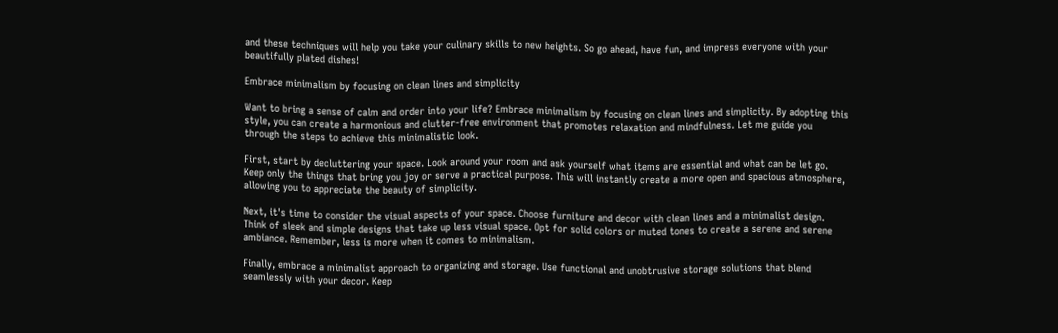and these techniques will help you take your culinary skills to new heights. So go ahead, have fun, and impress everyone with your beautifully plated dishes!

Embrace minimalism by focusing on clean lines and simplicity

Want to bring a sense of calm and order into your life? Embrace minimalism by focusing on clean lines and simplicity. By adopting this style, you can create a harmonious and clutter-free environment that promotes relaxation and mindfulness. Let me guide you through the steps to achieve this minimalistic look.

First, start by decluttering your space. Look around your room and ask yourself what items are essential and what can be let go. Keep only the things that bring you joy or serve a practical purpose. This will instantly create a more open and spacious atmosphere, allowing you to appreciate the beauty of simplicity.

Next, it's time to consider the visual aspects of your space. Choose furniture and decor with clean lines and a minimalist design. Think of sleek and simple designs that take up less visual space. Opt for solid colors or muted tones to create a serene and serene ambiance. Remember, less is more when it comes to minimalism.

Finally, embrace a minimalist approach to organizing and storage. Use functional and unobtrusive storage solutions that blend seamlessly with your decor. Keep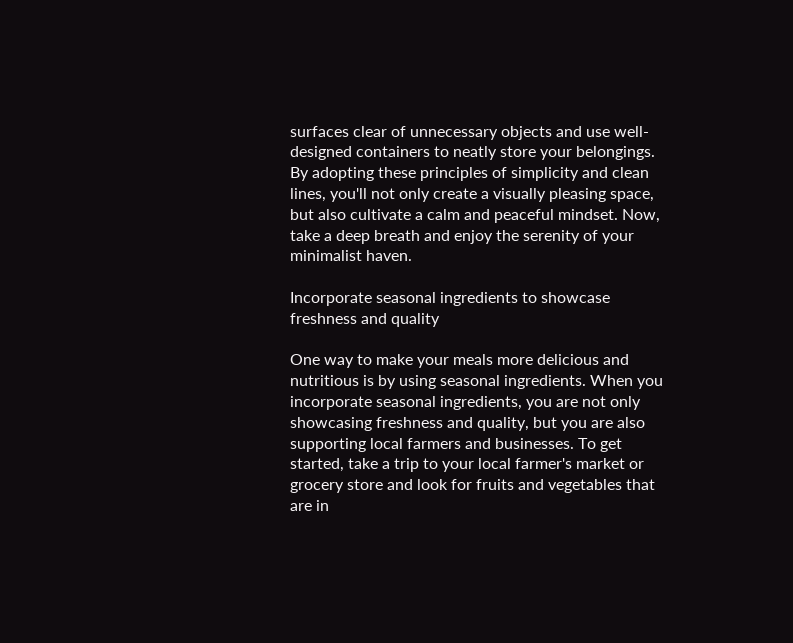surfaces clear of unnecessary objects and use well-designed containers to neatly store your belongings. By adopting these principles of simplicity and clean lines, you'll not only create a visually pleasing space, but also cultivate a calm and peaceful mindset. Now, take a deep breath and enjoy the serenity of your minimalist haven.

Incorporate seasonal ingredients to showcase freshness and quality

One way to make your meals more delicious and nutritious is by using seasonal ingredients. When you incorporate seasonal ingredients, you are not only showcasing freshness and quality, but you are also supporting local farmers and businesses. To get started, take a trip to your local farmer's market or grocery store and look for fruits and vegetables that are in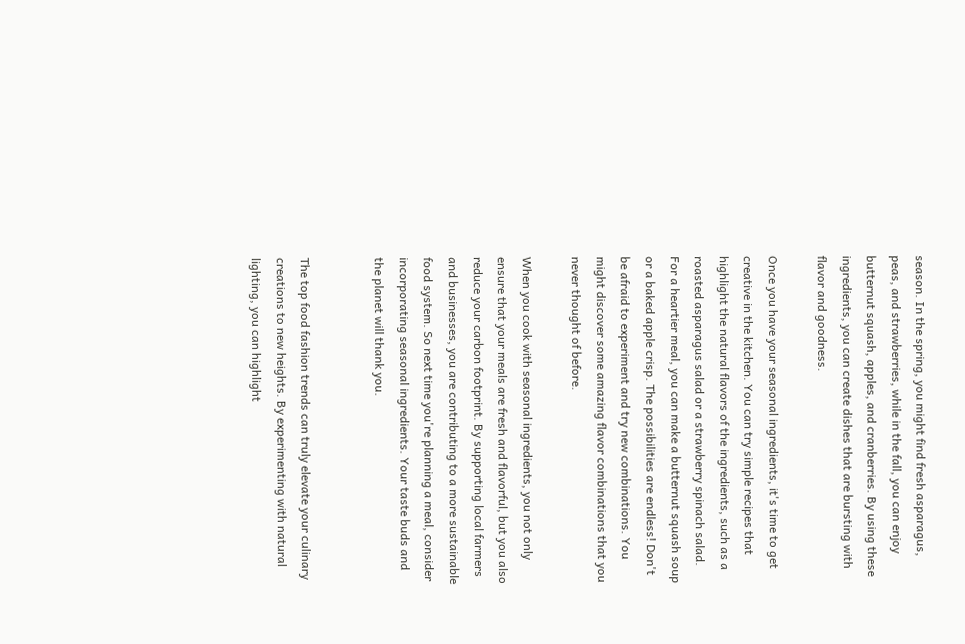season. In the spring, you might find fresh asparagus, peas, and strawberries, while in the fall, you can enjoy butternut squash, apples, and cranberries. By using these ingredients, you can create dishes that are bursting with flavor and goodness.

Once you have your seasonal ingredients, it's time to get creative in the kitchen. You can try simple recipes that highlight the natural flavors of the ingredients, such as a roasted asparagus salad or a strawberry spinach salad. For a heartier meal, you can make a butternut squash soup or a baked apple crisp. The possibilities are endless! Don't be afraid to experiment and try new combinations. You might discover some amazing flavor combinations that you never thought of before.

When you cook with seasonal ingredients, you not only ensure that your meals are fresh and flavorful, but you also reduce your carbon footprint. By supporting local farmers and businesses, you are contributing to a more sustainable food system. So next time you're planning a meal, consider incorporating seasonal ingredients. Your taste buds and the planet will thank you.


The top food fashion trends can truly elevate your culinary creations to new heights. By experimenting with natural lighting, you can highlight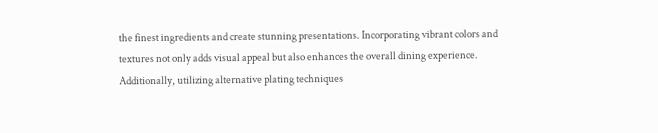the finest ingredients and create stunning presentations. Incorporating vibrant colors and textures not only adds visual appeal but also enhances the overall dining experience. Additionally, utilizing alternative plating techniques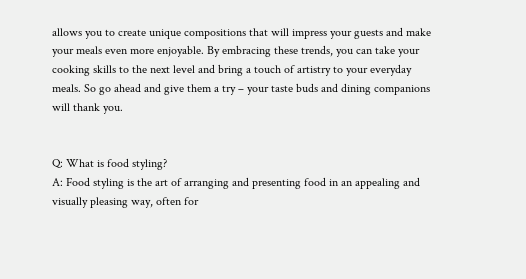allows you to create unique compositions that will impress your guests and make your meals even more enjoyable. By embracing these trends, you can take your cooking skills to the next level and bring a touch of artistry to your everyday meals. So go ahead and give them a try – your taste buds and dining companions will thank you.


Q: What is food styling?
A: Food styling is the art of arranging and presenting food in an appealing and visually pleasing way, often for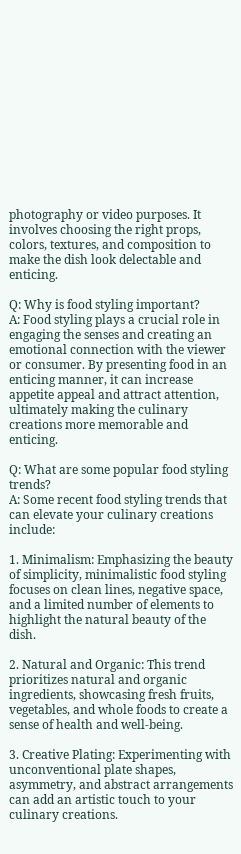photography or video purposes. It involves choosing the right props, colors, textures, and composition to make the dish look delectable and enticing.

Q: Why is food styling important?
A: Food styling plays a crucial role in engaging the senses and creating an emotional connection with the viewer or consumer. By presenting food in an enticing manner, it can increase appetite appeal and attract attention, ultimately making the culinary creations more memorable and enticing.

Q: What are some popular food styling trends?
A: Some recent food styling trends that can elevate your culinary creations include:

1. Minimalism: Emphasizing the beauty of simplicity, minimalistic food styling focuses on clean lines, negative space, and a limited number of elements to highlight the natural beauty of the dish.

2. Natural and Organic: This trend prioritizes natural and organic ingredients, showcasing fresh fruits, vegetables, and whole foods to create a sense of health and well-being.

3. Creative Plating: Experimenting with unconventional plate shapes, asymmetry, and abstract arrangements can add an artistic touch to your culinary creations.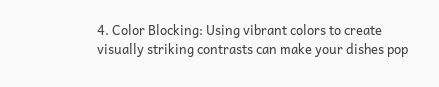4. Color Blocking: Using vibrant colors to create visually striking contrasts can make your dishes pop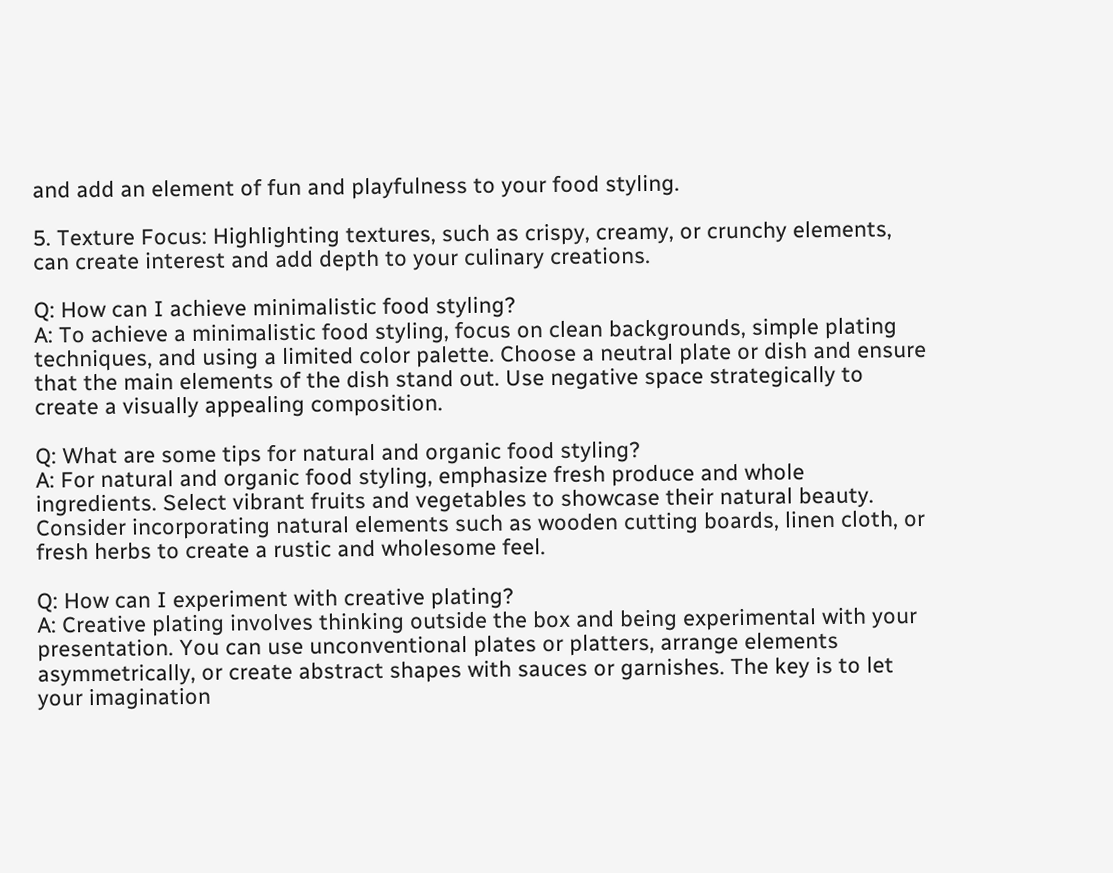and add an element of fun and playfulness to your food styling.

5. Texture Focus: Highlighting textures, such as crispy, creamy, or crunchy elements, can create interest and add depth to your culinary creations.

Q: How can I achieve minimalistic food styling?
A: To achieve a minimalistic food styling, focus on clean backgrounds, simple plating techniques, and using a limited color palette. Choose a neutral plate or dish and ensure that the main elements of the dish stand out. Use negative space strategically to create a visually appealing composition.

Q: What are some tips for natural and organic food styling?
A: For natural and organic food styling, emphasize fresh produce and whole ingredients. Select vibrant fruits and vegetables to showcase their natural beauty. Consider incorporating natural elements such as wooden cutting boards, linen cloth, or fresh herbs to create a rustic and wholesome feel.

Q: How can I experiment with creative plating?
A: Creative plating involves thinking outside the box and being experimental with your presentation. You can use unconventional plates or platters, arrange elements asymmetrically, or create abstract shapes with sauces or garnishes. The key is to let your imagination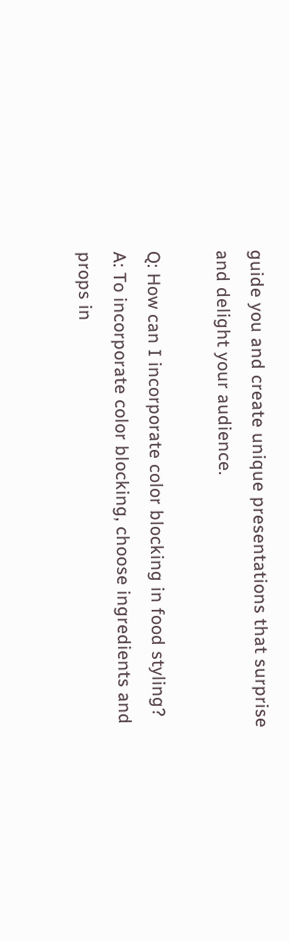guide you and create unique presentations that surprise and delight your audience.

Q: How can I incorporate color blocking in food styling?
A: To incorporate color blocking, choose ingredients and props in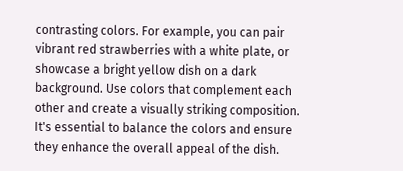contrasting colors. For example, you can pair vibrant red strawberries with a white plate, or showcase a bright yellow dish on a dark background. Use colors that complement each other and create a visually striking composition. It's essential to balance the colors and ensure they enhance the overall appeal of the dish.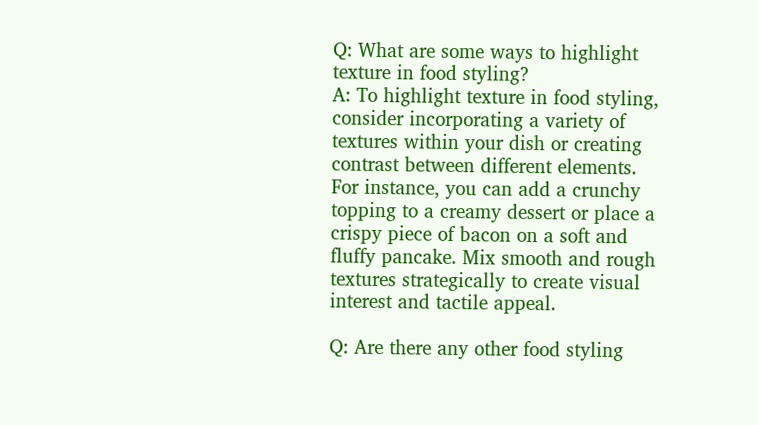Q: What are some ways to highlight texture in food styling?
A: To highlight texture in food styling, consider incorporating a variety of textures within your dish or creating contrast between different elements. For instance, you can add a crunchy topping to a creamy dessert or place a crispy piece of bacon on a soft and fluffy pancake. Mix smooth and rough textures strategically to create visual interest and tactile appeal.

Q: Are there any other food styling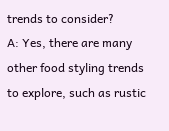trends to consider?
A: Yes, there are many other food styling trends to explore, such as rustic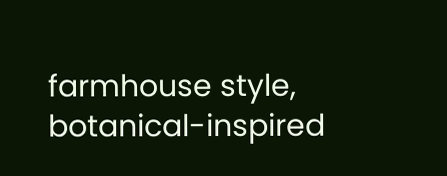farmhouse style, botanical-inspired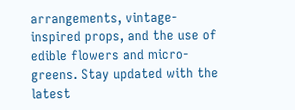arrangements, vintage-inspired props, and the use of edible flowers and micro-greens. Stay updated with the latest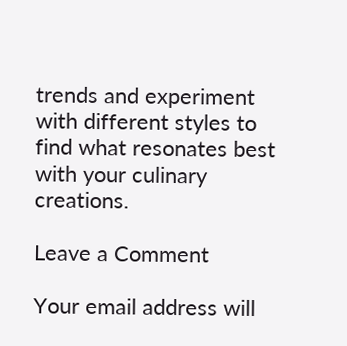trends and experiment with different styles to find what resonates best with your culinary creations.

Leave a Comment

Your email address will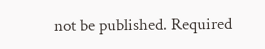not be published. Required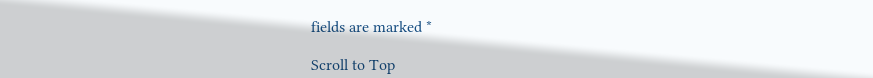fields are marked *

Scroll to Top